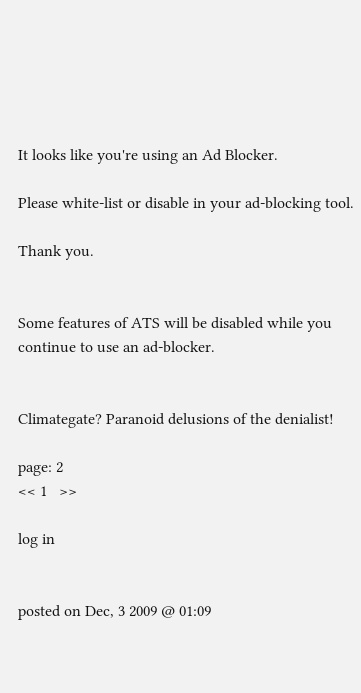It looks like you're using an Ad Blocker.

Please white-list or disable in your ad-blocking tool.

Thank you.


Some features of ATS will be disabled while you continue to use an ad-blocker.


Climategate? Paranoid delusions of the denialist!

page: 2
<< 1   >>

log in


posted on Dec, 3 2009 @ 01:09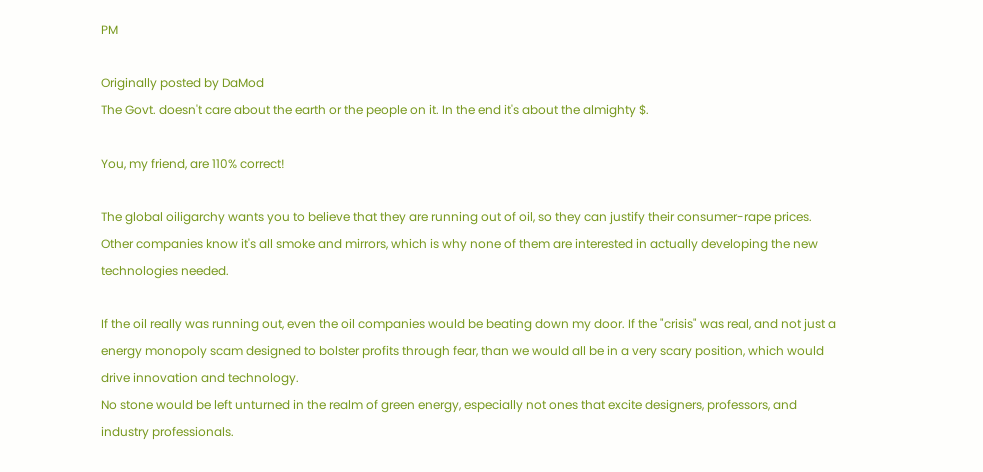PM

Originally posted by DaMod
The Govt. doesn't care about the earth or the people on it. In the end it's about the almighty $.

You, my friend, are 110% correct!

The global oiligarchy wants you to believe that they are running out of oil, so they can justify their consumer-rape prices. Other companies know it's all smoke and mirrors, which is why none of them are interested in actually developing the new technologies needed.

If the oil really was running out, even the oil companies would be beating down my door. If the "crisis" was real, and not just a energy monopoly scam designed to bolster profits through fear, than we would all be in a very scary position, which would drive innovation and technology.
No stone would be left unturned in the realm of green energy, especially not ones that excite designers, professors, and industry professionals.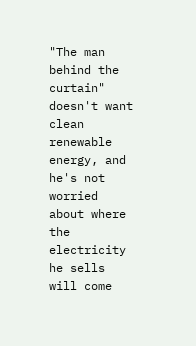"The man behind the curtain" doesn't want clean renewable energy, and he's not worried about where the electricity he sells will come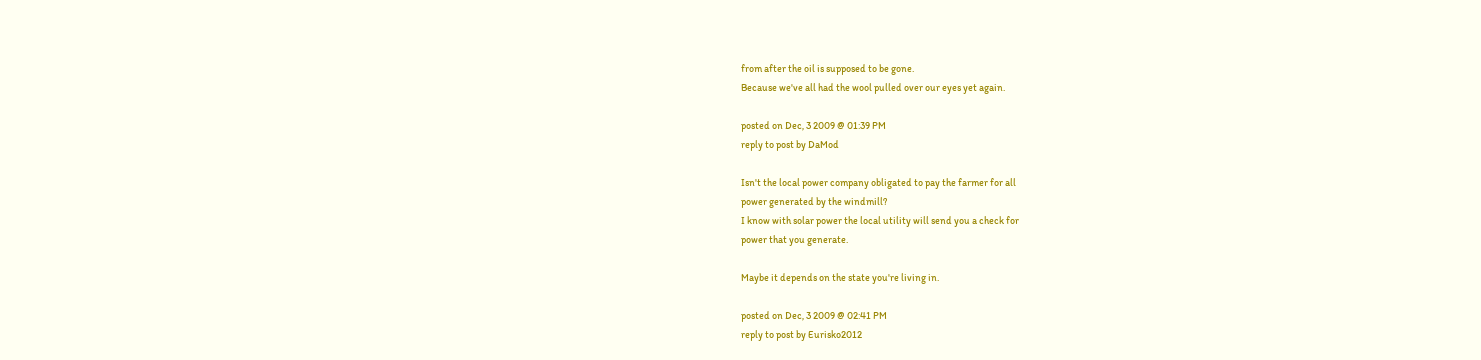from after the oil is supposed to be gone.
Because we've all had the wool pulled over our eyes yet again.

posted on Dec, 3 2009 @ 01:39 PM
reply to post by DaMod

Isn't the local power company obligated to pay the farmer for all
power generated by the windmill?
I know with solar power the local utility will send you a check for
power that you generate.

Maybe it depends on the state you're living in.

posted on Dec, 3 2009 @ 02:41 PM
reply to post by Eurisko2012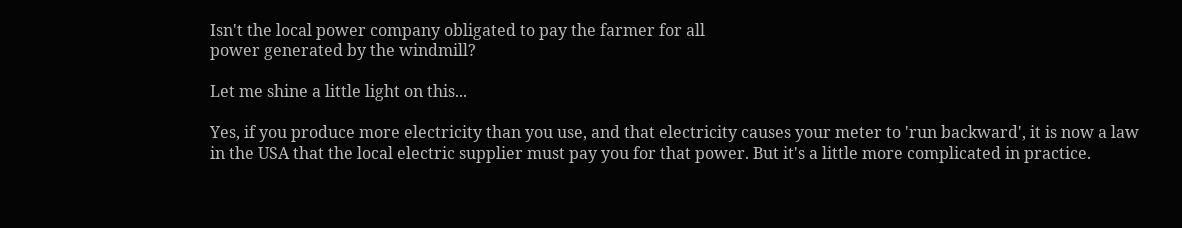Isn't the local power company obligated to pay the farmer for all
power generated by the windmill?

Let me shine a little light on this...

Yes, if you produce more electricity than you use, and that electricity causes your meter to 'run backward', it is now a law in the USA that the local electric supplier must pay you for that power. But it's a little more complicated in practice.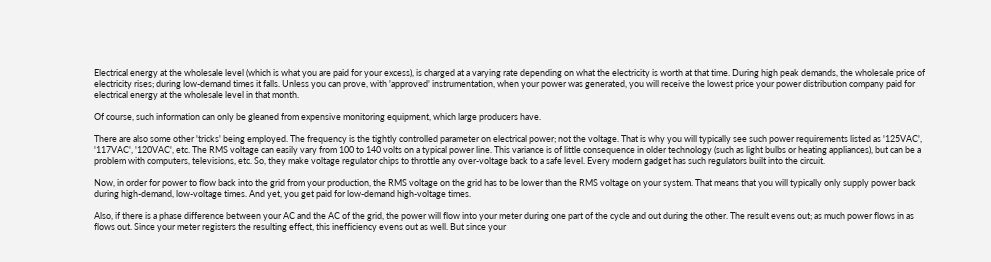Electrical energy at the wholesale level (which is what you are paid for your excess), is charged at a varying rate depending on what the electricity is worth at that time. During high peak demands, the wholesale price of electricity rises; during low-demand times it falls. Unless you can prove, with 'approved' instrumentation, when your power was generated, you will receive the lowest price your power distribution company paid for electrical energy at the wholesale level in that month.

Of course, such information can only be gleaned from expensive monitoring equipment, which large producers have.

There are also some other 'tricks' being employed. The frequency is the tightly controlled parameter on electrical power; not the voltage. That is why you will typically see such power requirements listed as '125VAC', '117VAC', '120VAC', etc. The RMS voltage can easily vary from 100 to 140 volts on a typical power line. This variance is of little consequence in older technology (such as light bulbs or heating appliances), but can be a problem with computers, televisions, etc. So, they make voltage regulator chips to throttle any over-voltage back to a safe level. Every modern gadget has such regulators built into the circuit.

Now, in order for power to flow back into the grid from your production, the RMS voltage on the grid has to be lower than the RMS voltage on your system. That means that you will typically only supply power back during high-demand, low-voltage times. And yet, you get paid for low-demand high-voltage times.

Also, if there is a phase difference between your AC and the AC of the grid, the power will flow into your meter during one part of the cycle and out during the other. The result evens out; as much power flows in as flows out. Since your meter registers the resulting effect, this inefficiency evens out as well. But since your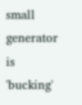small generator is 'bucking'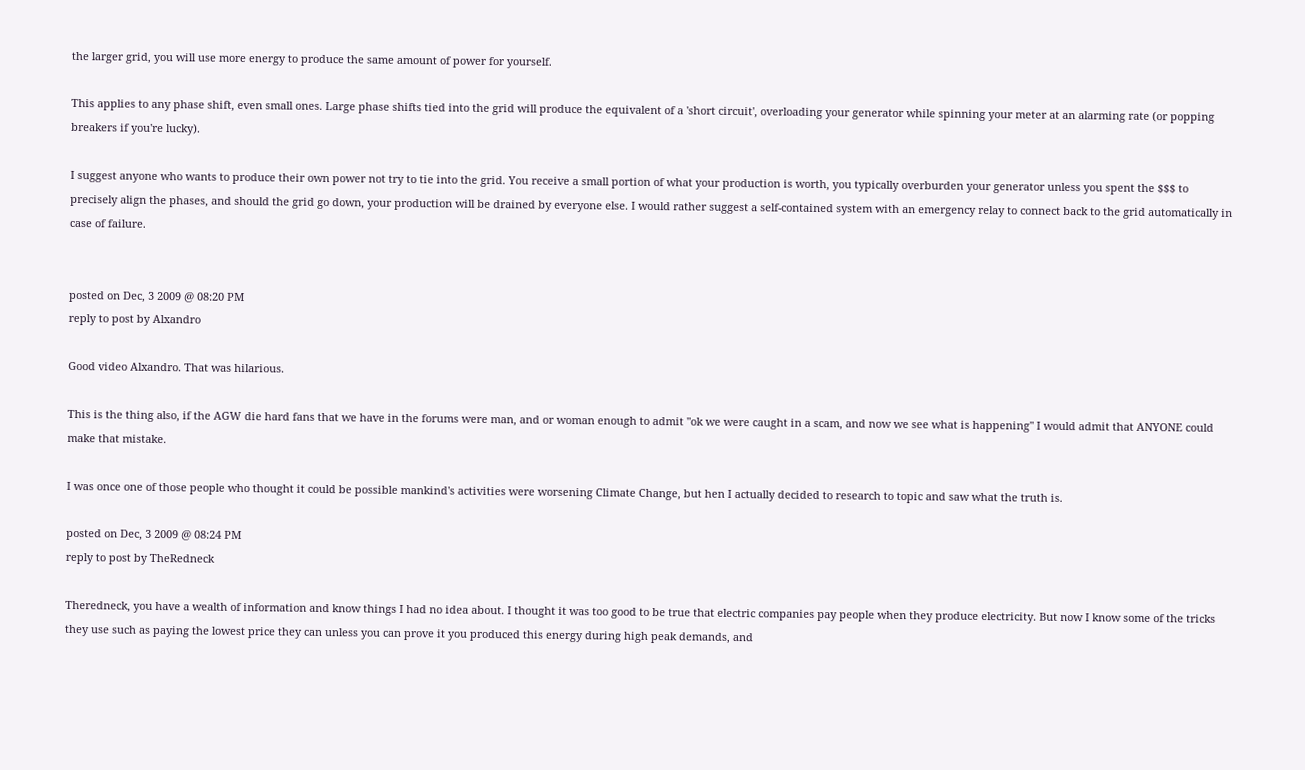the larger grid, you will use more energy to produce the same amount of power for yourself.

This applies to any phase shift, even small ones. Large phase shifts tied into the grid will produce the equivalent of a 'short circuit', overloading your generator while spinning your meter at an alarming rate (or popping breakers if you're lucky).

I suggest anyone who wants to produce their own power not try to tie into the grid. You receive a small portion of what your production is worth, you typically overburden your generator unless you spent the $$$ to precisely align the phases, and should the grid go down, your production will be drained by everyone else. I would rather suggest a self-contained system with an emergency relay to connect back to the grid automatically in case of failure.


posted on Dec, 3 2009 @ 08:20 PM
reply to post by Alxandro

Good video Alxandro. That was hilarious.

This is the thing also, if the AGW die hard fans that we have in the forums were man, and or woman enough to admit "ok we were caught in a scam, and now we see what is happening" I would admit that ANYONE could make that mistake.

I was once one of those people who thought it could be possible mankind's activities were worsening Climate Change, but hen I actually decided to research to topic and saw what the truth is.

posted on Dec, 3 2009 @ 08:24 PM
reply to post by TheRedneck

Theredneck, you have a wealth of information and know things I had no idea about. I thought it was too good to be true that electric companies pay people when they produce electricity. But now I know some of the tricks they use such as paying the lowest price they can unless you can prove it you produced this energy during high peak demands, and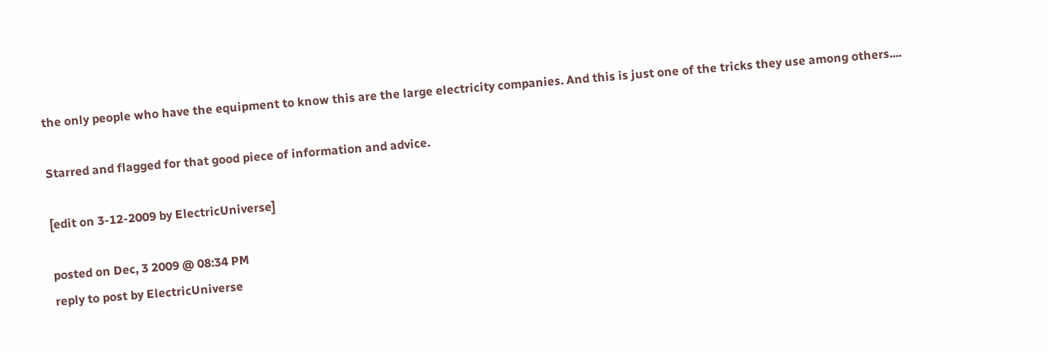the only people who have the equipment to know this are the large electricity companies. And this is just one of the tricks they use among others....

Starred and flagged for that good piece of information and advice.

[edit on 3-12-2009 by ElectricUniverse]

posted on Dec, 3 2009 @ 08:34 PM
reply to post by ElectricUniverse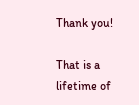Thank you!

That is a lifetime of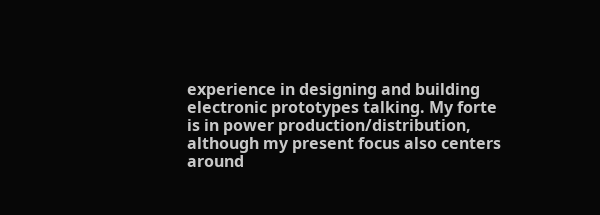experience in designing and building electronic prototypes talking. My forte is in power production/distribution, although my present focus also centers around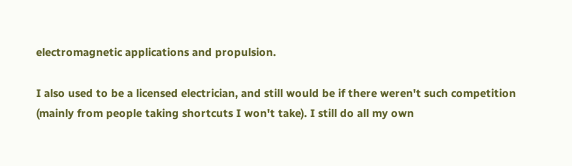electromagnetic applications and propulsion.

I also used to be a licensed electrician, and still would be if there weren't such competition (mainly from people taking shortcuts I won't take). I still do all my own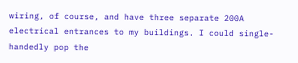wiring, of course, and have three separate 200A electrical entrances to my buildings. I could single-handedly pop the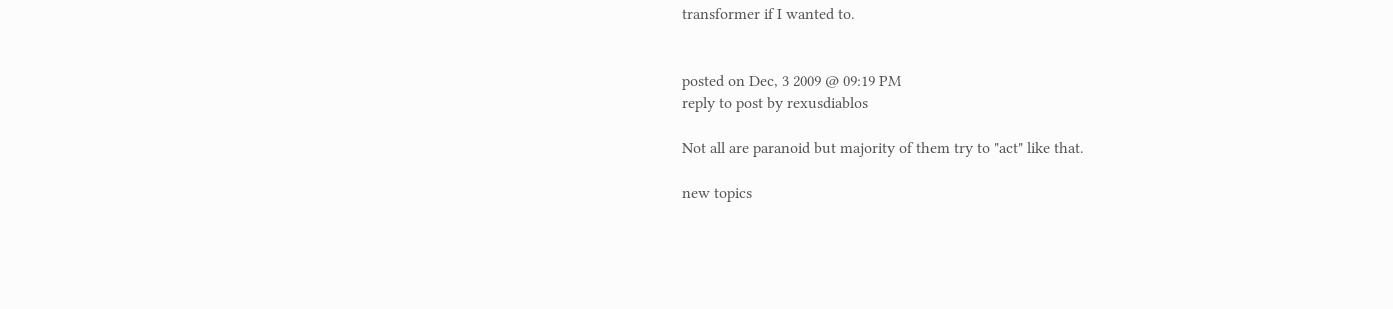transformer if I wanted to.


posted on Dec, 3 2009 @ 09:19 PM
reply to post by rexusdiablos

Not all are paranoid but majority of them try to "act" like that.

new topics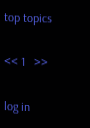top topics

<< 1   >>

log in